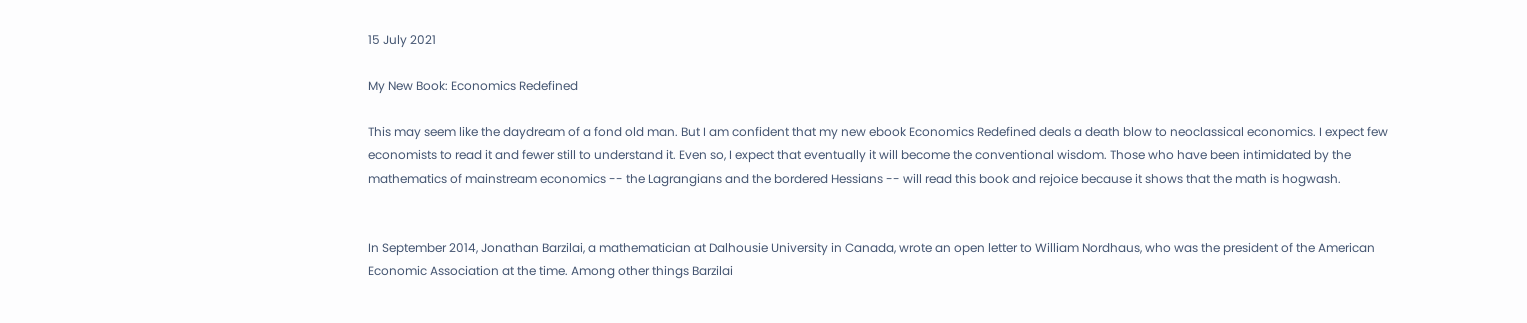15 July 2021

My New Book: Economics Redefined

This may seem like the daydream of a fond old man. But I am confident that my new ebook Economics Redefined deals a death blow to neoclassical economics. I expect few economists to read it and fewer still to understand it. Even so, I expect that eventually it will become the conventional wisdom. Those who have been intimidated by the mathematics of mainstream economics -- the Lagrangians and the bordered Hessians -- will read this book and rejoice because it shows that the math is hogwash.


In September 2014, Jonathan Barzilai, a mathematician at Dalhousie University in Canada, wrote an open letter to William Nordhaus, who was the president of the American Economic Association at the time. Among other things Barzilai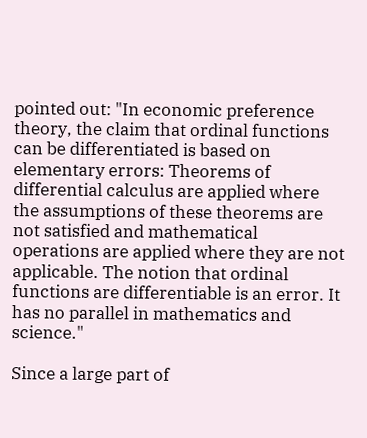pointed out: "In economic preference theory, the claim that ordinal functions can be differentiated is based on elementary errors: Theorems of differential calculus are applied where the assumptions of these theorems are not satisfied and mathematical operations are applied where they are not applicable. The notion that ordinal functions are differentiable is an error. It has no parallel in mathematics and science."

Since a large part of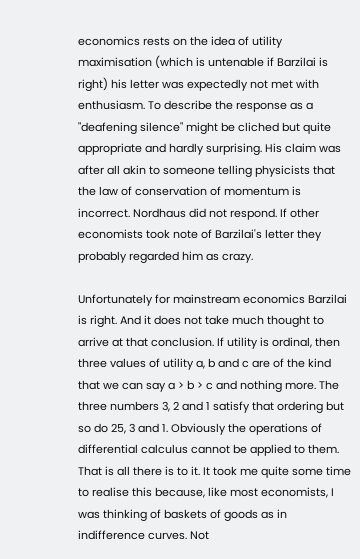economics rests on the idea of utility maximisation (which is untenable if Barzilai is right) his letter was expectedly not met with enthusiasm. To describe the response as a "deafening silence" might be cliched but quite appropriate and hardly surprising. His claim was after all akin to someone telling physicists that the law of conservation of momentum is incorrect. Nordhaus did not respond. If other economists took note of Barzilai's letter they probably regarded him as crazy.

Unfortunately for mainstream economics Barzilai is right. And it does not take much thought to arrive at that conclusion. If utility is ordinal, then three values of utility a, b and c are of the kind that we can say a > b > c and nothing more. The three numbers 3, 2 and 1 satisfy that ordering but so do 25, 3 and 1. Obviously the operations of differential calculus cannot be applied to them. That is all there is to it. It took me quite some time to realise this because, like most economists, I was thinking of baskets of goods as in indifference curves. Not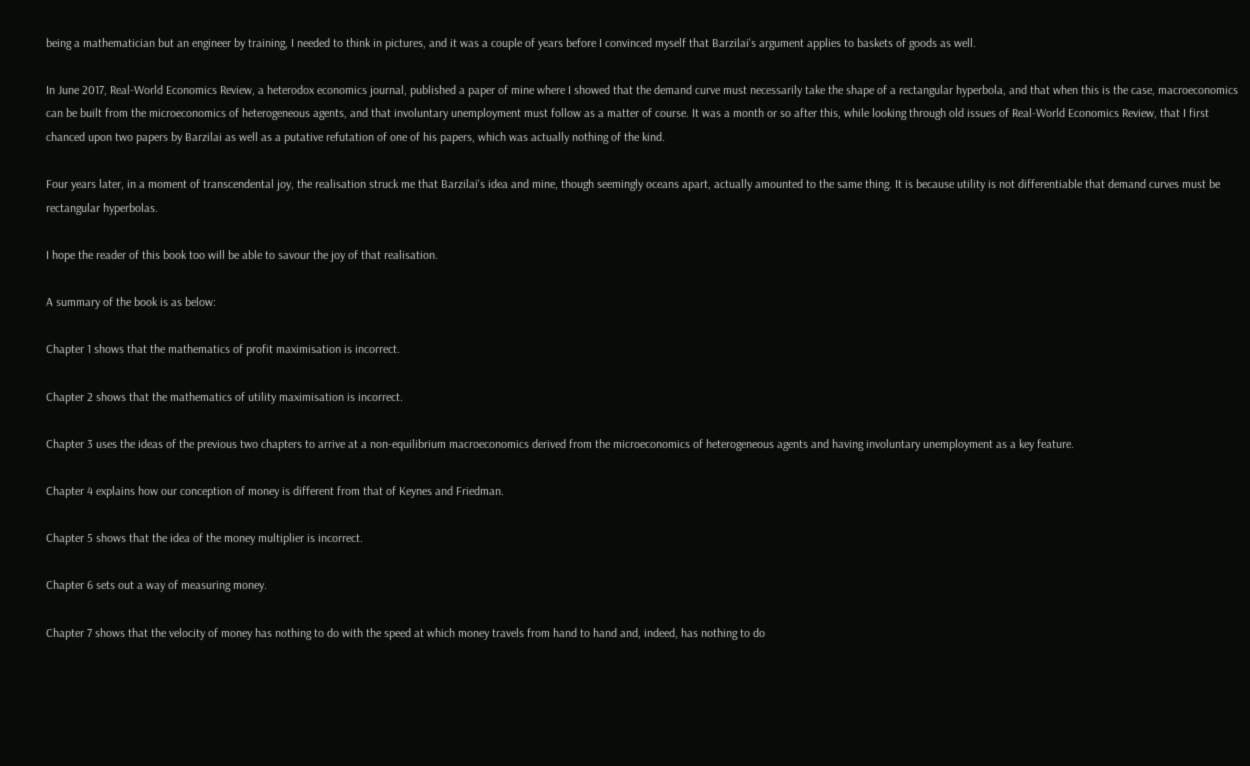being a mathematician but an engineer by training, I needed to think in pictures, and it was a couple of years before I convinced myself that Barzilai's argument applies to baskets of goods as well.

In June 2017, Real-World Economics Review, a heterodox economics journal, published a paper of mine where I showed that the demand curve must necessarily take the shape of a rectangular hyperbola, and that when this is the case, macroeconomics can be built from the microeconomics of heterogeneous agents, and that involuntary unemployment must follow as a matter of course. It was a month or so after this, while looking through old issues of Real-World Economics Review, that I first chanced upon two papers by Barzilai as well as a putative refutation of one of his papers, which was actually nothing of the kind.

Four years later, in a moment of transcendental joy, the realisation struck me that Barzilai's idea and mine, though seemingly oceans apart, actually amounted to the same thing. It is because utility is not differentiable that demand curves must be rectangular hyperbolas.

I hope the reader of this book too will be able to savour the joy of that realisation.

A summary of the book is as below:

Chapter 1 shows that the mathematics of profit maximisation is incorrect.

Chapter 2 shows that the mathematics of utility maximisation is incorrect.

Chapter 3 uses the ideas of the previous two chapters to arrive at a non-equilibrium macroeconomics derived from the microeconomics of heterogeneous agents and having involuntary unemployment as a key feature.

Chapter 4 explains how our conception of money is different from that of Keynes and Friedman.

Chapter 5 shows that the idea of the money multiplier is incorrect.

Chapter 6 sets out a way of measuring money.

Chapter 7 shows that the velocity of money has nothing to do with the speed at which money travels from hand to hand and, indeed, has nothing to do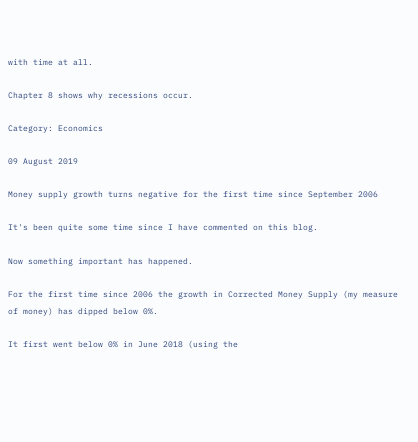with time at all.

Chapter 8 shows why recessions occur.

Category: Economics

09 August 2019

Money supply growth turns negative for the first time since September 2006

It's been quite some time since I have commented on this blog.

Now something important has happened.

For the first time since 2006 the growth in Corrected Money Supply (my measure of money) has dipped below 0%.

It first went below 0% in June 2018 (using the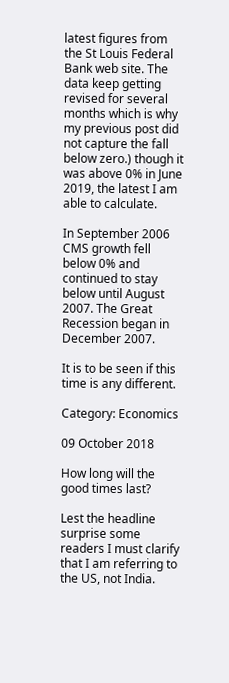latest figures from the St Louis Federal Bank web site. The data keep getting revised for several months which is why my previous post did not capture the fall below zero.) though it was above 0% in June 2019, the latest I am able to calculate.

In September 2006 CMS growth fell below 0% and continued to stay below until August 2007. The Great Recession began in December 2007.

It is to be seen if this time is any different.

Category: Economics

09 October 2018

How long will the good times last?

Lest the headline surprise some readers I must clarify that I am referring to the US, not India.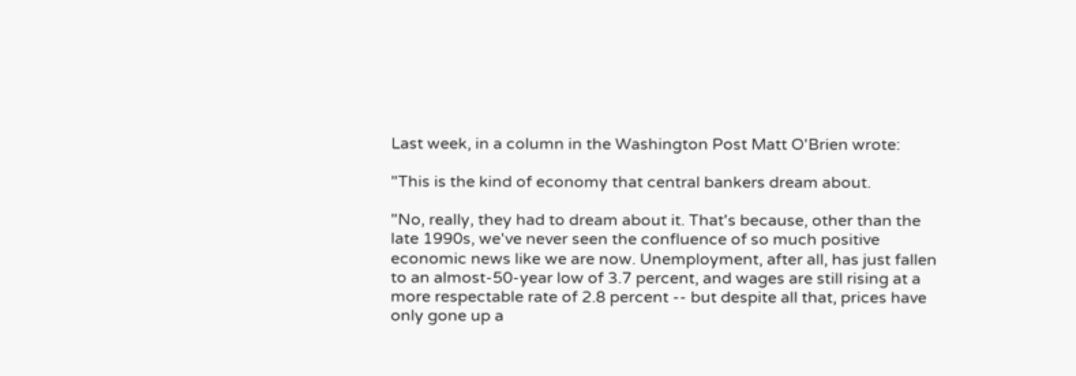Last week, in a column in the Washington Post Matt O'Brien wrote:

"This is the kind of economy that central bankers dream about.

"No, really, they had to dream about it. That's because, other than the late 1990s, we've never seen the confluence of so much positive economic news like we are now. Unemployment, after all, has just fallen to an almost-50-year low of 3.7 percent, and wages are still rising at a more respectable rate of 2.8 percent -- but despite all that, prices have only gone up a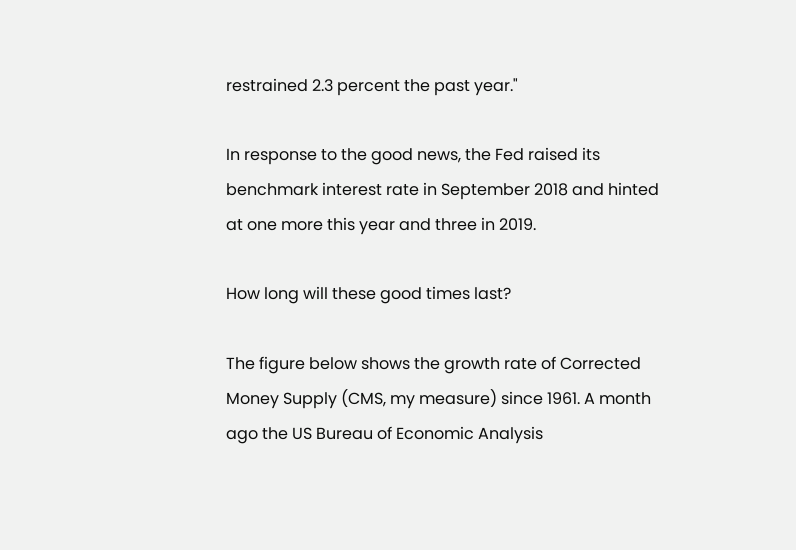restrained 2.3 percent the past year."

In response to the good news, the Fed raised its benchmark interest rate in September 2018 and hinted at one more this year and three in 2019.

How long will these good times last?

The figure below shows the growth rate of Corrected Money Supply (CMS, my measure) since 1961. A month ago the US Bureau of Economic Analysis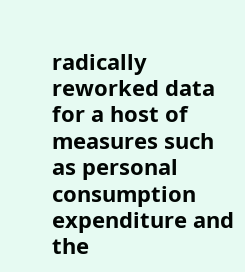radically reworked data for a host of measures such as personal consumption expenditure and the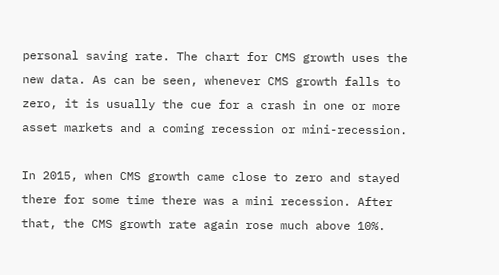personal saving rate. The chart for CMS growth uses the new data. As can be seen, whenever CMS growth falls to zero, it is usually the cue for a crash in one or more asset markets and a coming recession or mini-recession.

In 2015, when CMS growth came close to zero and stayed there for some time there was a mini recession. After that, the CMS growth rate again rose much above 10%.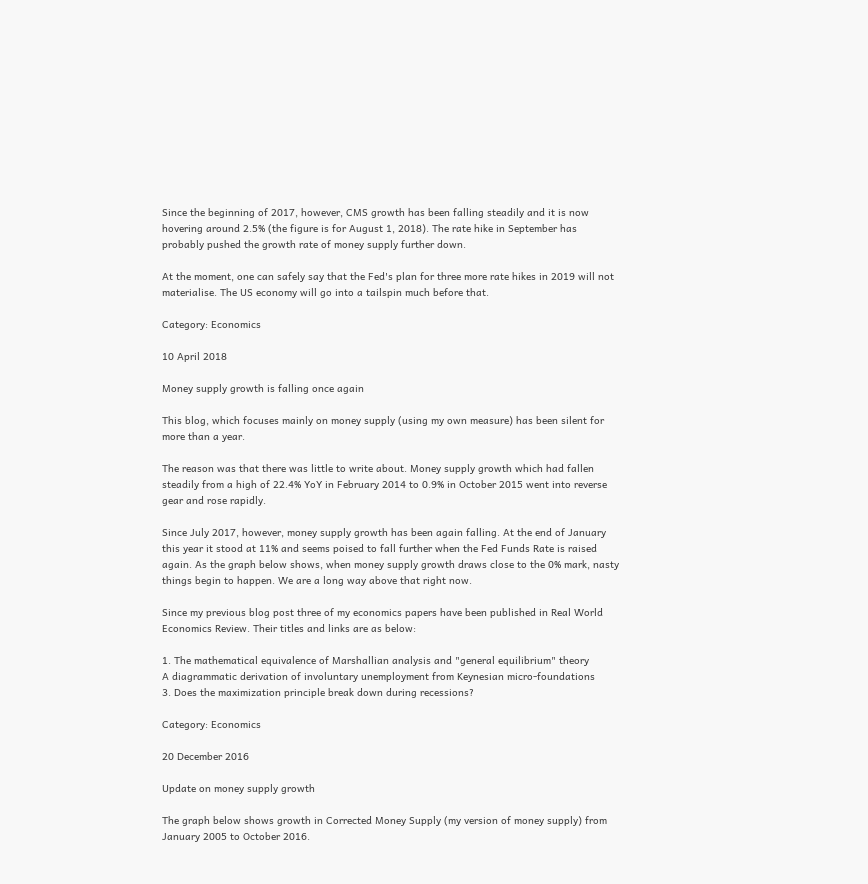Since the beginning of 2017, however, CMS growth has been falling steadily and it is now hovering around 2.5% (the figure is for August 1, 2018). The rate hike in September has probably pushed the growth rate of money supply further down.

At the moment, one can safely say that the Fed's plan for three more rate hikes in 2019 will not materialise. The US economy will go into a tailspin much before that.

Category: Economics

10 April 2018

Money supply growth is falling once again

This blog, which focuses mainly on money supply (using my own measure) has been silent for more than a year.

The reason was that there was little to write about. Money supply growth which had fallen steadily from a high of 22.4% YoY in February 2014 to 0.9% in October 2015 went into reverse gear and rose rapidly.

Since July 2017, however, money supply growth has been again falling. At the end of January this year it stood at 11% and seems poised to fall further when the Fed Funds Rate is raised again. As the graph below shows, when money supply growth draws close to the 0% mark, nasty things begin to happen. We are a long way above that right now.

Since my previous blog post three of my economics papers have been published in Real World Economics Review. Their titles and links are as below:

1. The mathematical equivalence of Marshallian analysis and "general equilibrium" theory
A diagrammatic derivation of involuntary unemployment from Keynesian micro-foundations
3. Does the maximization principle break down during recessions?

Category: Economics

20 December 2016

Update on money supply growth

The graph below shows growth in Corrected Money Supply (my version of money supply) from January 2005 to October 2016.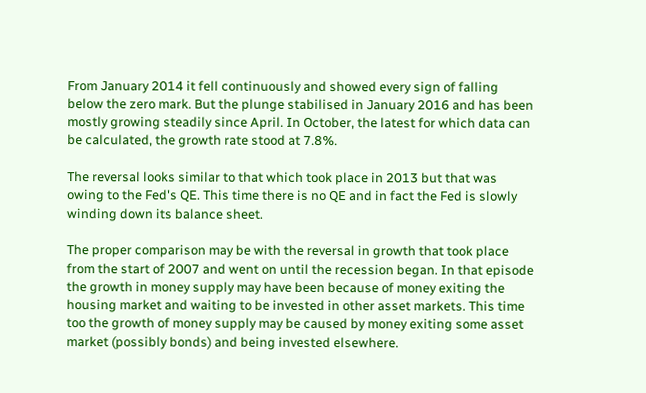From January 2014 it fell continuously and showed every sign of falling below the zero mark. But the plunge stabilised in January 2016 and has been mostly growing steadily since April. In October, the latest for which data can be calculated, the growth rate stood at 7.8%.

The reversal looks similar to that which took place in 2013 but that was owing to the Fed's QE. This time there is no QE and in fact the Fed is slowly winding down its balance sheet.

The proper comparison may be with the reversal in growth that took place from the start of 2007 and went on until the recession began. In that episode the growth in money supply may have been because of money exiting the housing market and waiting to be invested in other asset markets. This time too the growth of money supply may be caused by money exiting some asset market (possibly bonds) and being invested elsewhere.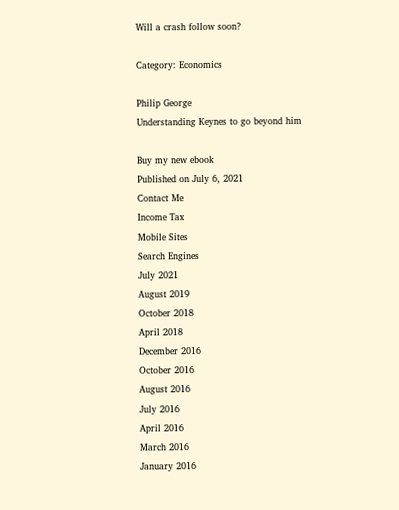Will a crash follow soon?

Category: Economics

Philip George
Understanding Keynes to go beyond him

Buy my new ebook
Published on July 6, 2021
Contact Me
Income Tax
Mobile Sites
Search Engines
July 2021
August 2019
October 2018
April 2018
December 2016
October 2016
August 2016
July 2016
April 2016
March 2016
January 2016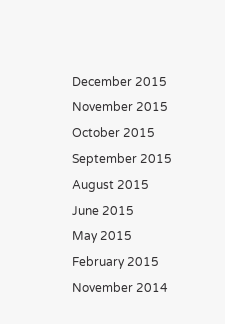December 2015
November 2015
October 2015
September 2015
August 2015
June 2015
May 2015
February 2015
November 2014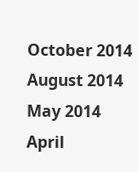October 2014
August 2014
May 2014
April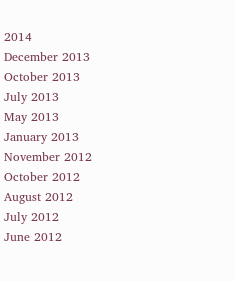2014
December 2013
October 2013
July 2013
May 2013
January 2013
November 2012
October 2012
August 2012
July 2012
June 2012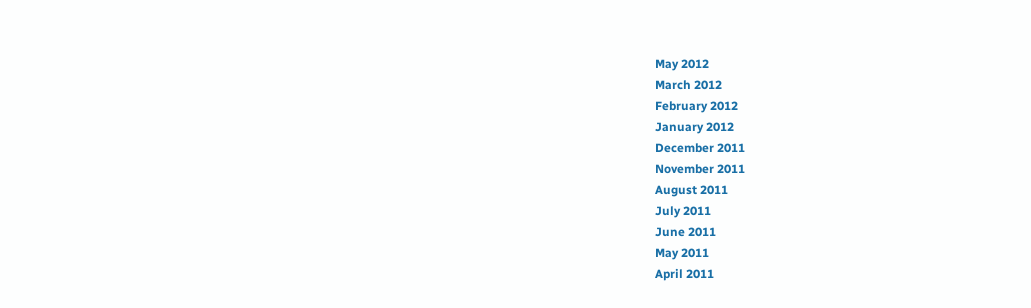May 2012
March 2012
February 2012
January 2012
December 2011
November 2011
August 2011
July 2011
June 2011
May 2011
April 2011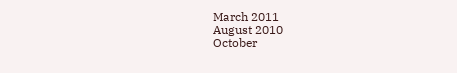March 2011
August 2010
October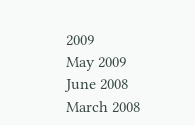2009
May 2009
June 2008
March 2008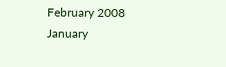February 2008
January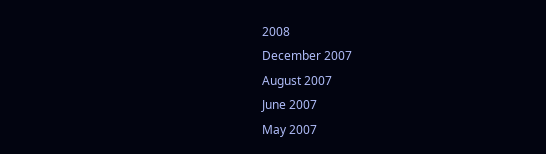2008
December 2007
August 2007
June 2007
May 2007